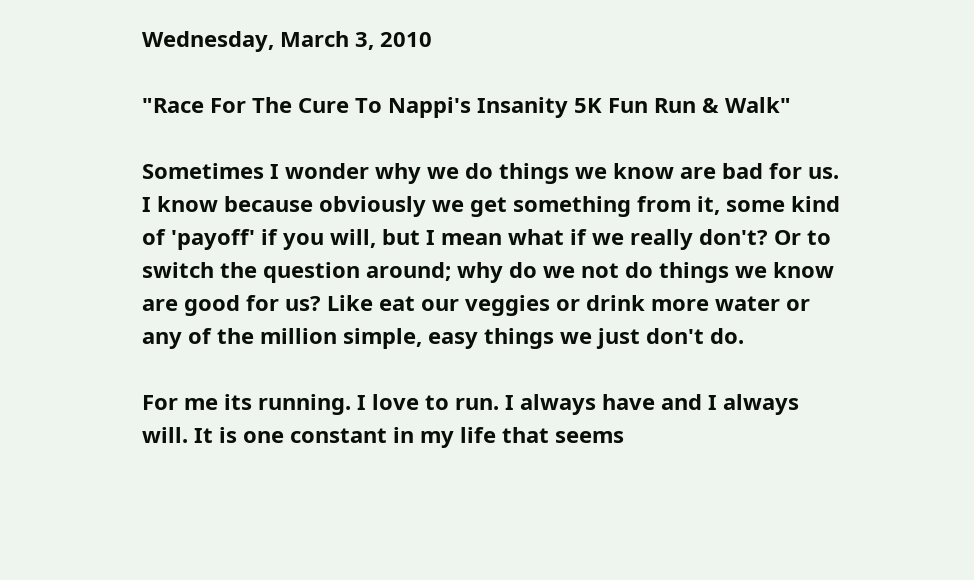Wednesday, March 3, 2010

"Race For The Cure To Nappi's Insanity 5K Fun Run & Walk"

Sometimes I wonder why we do things we know are bad for us. I know because obviously we get something from it, some kind of 'payoff' if you will, but I mean what if we really don't? Or to switch the question around; why do we not do things we know are good for us? Like eat our veggies or drink more water or any of the million simple, easy things we just don't do.

For me its running. I love to run. I always have and I always will. It is one constant in my life that seems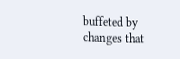buffeted by changes that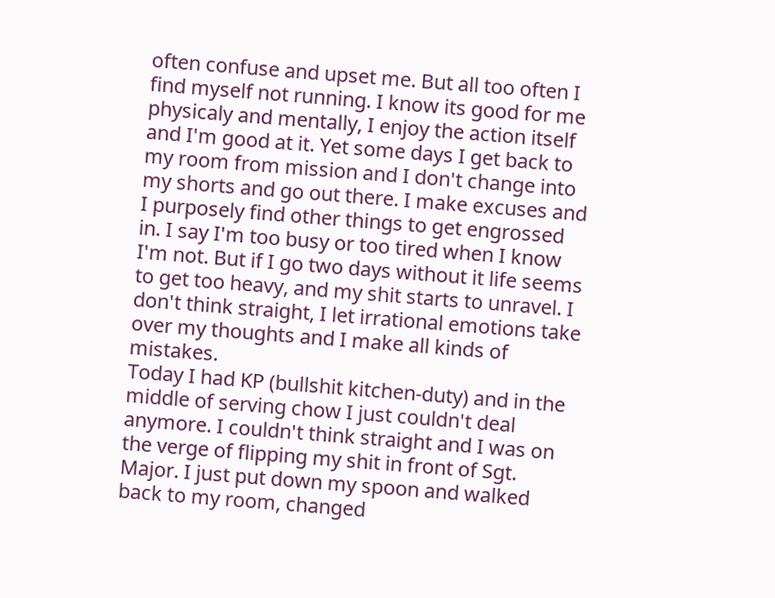often confuse and upset me. But all too often I find myself not running. I know its good for me physicaly and mentally, I enjoy the action itself and I'm good at it. Yet some days I get back to my room from mission and I don't change into my shorts and go out there. I make excuses and I purposely find other things to get engrossed in. I say I'm too busy or too tired when I know I'm not. But if I go two days without it life seems to get too heavy, and my shit starts to unravel. I don't think straight, I let irrational emotions take over my thoughts and I make all kinds of mistakes.
Today I had KP (bullshit kitchen-duty) and in the middle of serving chow I just couldn't deal anymore. I couldn't think straight and I was on the verge of flipping my shit in front of Sgt. Major. I just put down my spoon and walked back to my room, changed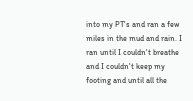into my PT's and ran a few miles in the mud and rain. I ran until I couldn't breathe and I couldn't keep my footing and until all the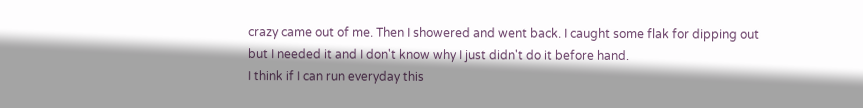crazy came out of me. Then I showered and went back. I caught some flak for dipping out but I needed it and I don't know why I just didn't do it before hand.
I think if I can run everyday this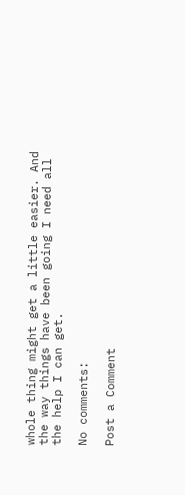whole thing might get a little easier. And the way things have been going I need all the help I can get.

No comments:

Post a Comment